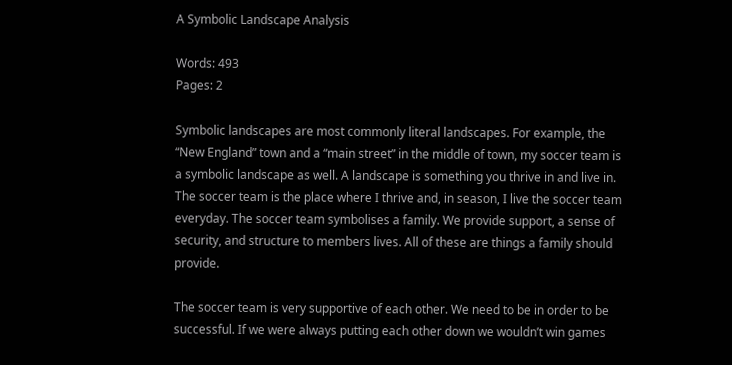A Symbolic Landscape Analysis

Words: 493
Pages: 2

Symbolic landscapes are most commonly literal landscapes. For example, the “New England” town and a “main street” in the middle of town, my soccer team is a symbolic landscape as well. A landscape is something you thrive in and live in. The soccer team is the place where I thrive and, in season, I live the soccer team everyday. The soccer team symbolises a family. We provide support, a sense of security, and structure to members lives. All of these are things a family should provide.

The soccer team is very supportive of each other. We need to be in order to be successful. If we were always putting each other down we wouldn’t win games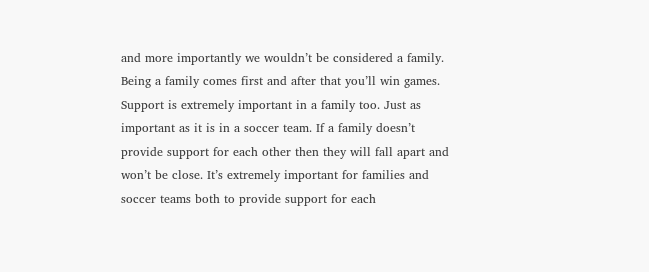and more importantly we wouldn’t be considered a family. Being a family comes first and after that you’ll win games. Support is extremely important in a family too. Just as important as it is in a soccer team. If a family doesn’t provide support for each other then they will fall apart and won’t be close. It’s extremely important for families and soccer teams both to provide support for each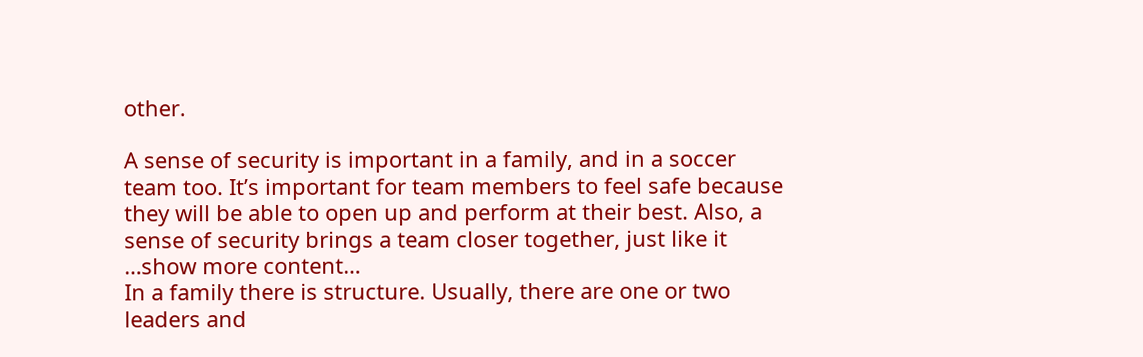other.

A sense of security is important in a family, and in a soccer team too. It’s important for team members to feel safe because they will be able to open up and perform at their best. Also, a sense of security brings a team closer together, just like it
…show more content…
In a family there is structure. Usually, there are one or two leaders and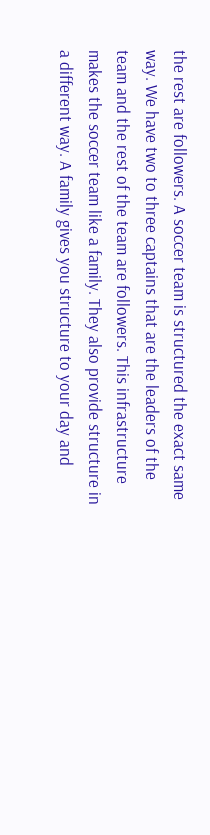the rest are followers. A soccer team is structured the exact same way. We have two to three captains that are the leaders of the team and the rest of the team are followers. This infrastructure makes the soccer team like a family. They also provide structure in a different way. A family gives you structure to your day and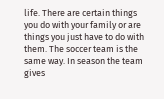life. There are certain things you do with your family or are things you just have to do with them. The soccer team is the same way. In season the team gives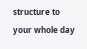structure to your whole day